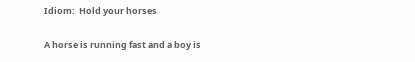Idiom:  Hold your horses

A horse is running fast and a boy is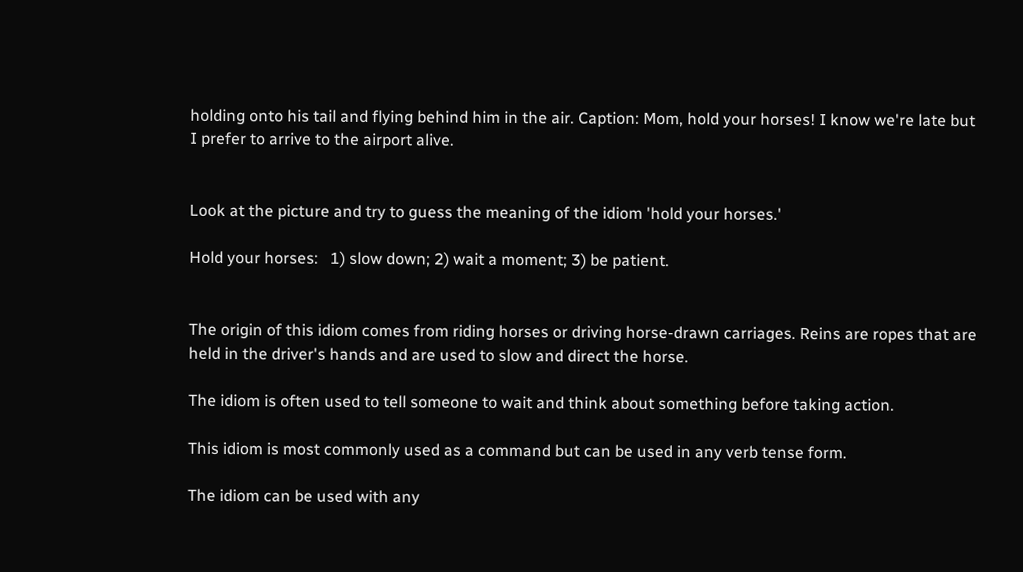holding onto his tail and flying behind him in the air. Caption: Mom, hold your horses! I know we're late but I prefer to arrive to the airport alive.


Look at the picture and try to guess the meaning of the idiom 'hold your horses.'

Hold your horses:   1) slow down; 2) wait a moment; 3) be patient.


The origin of this idiom comes from riding horses or driving horse-drawn carriages. Reins are ropes that are held in the driver's hands and are used to slow and direct the horse.

The idiom is often used to tell someone to wait and think about something before taking action.

This idiom is most commonly used as a command but can be used in any verb tense form.

The idiom can be used with any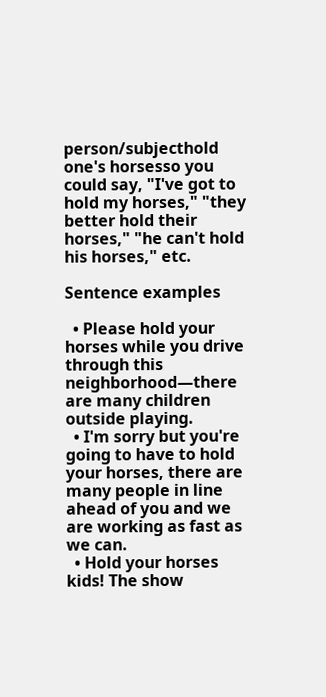person/subjecthold one's horsesso you could say, "I've got to hold my horses," "they better hold their horses," "he can't hold his horses," etc.

Sentence examples

  • Please hold your horses while you drive through this neighborhood—there are many children outside playing.
  • I'm sorry but you're going to have to hold your horses, there are many people in line ahead of you and we are working as fast as we can.
  • Hold your horses kids! The show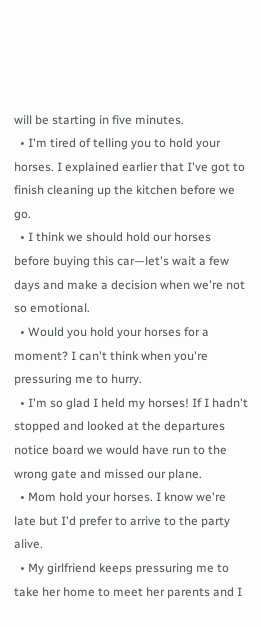will be starting in five minutes.
  • I'm tired of telling you to hold your horses. I explained earlier that I've got to finish cleaning up the kitchen before we go.
  • I think we should hold our horses before buying this car—let's wait a few days and make a decision when we're not so emotional.
  • Would you hold your horses for a moment? I can't think when you're pressuring me to hurry.
  • I'm so glad I held my horses! If I hadn't stopped and looked at the departures notice board we would have run to the wrong gate and missed our plane.
  • Mom hold your horses. I know we're late but I'd prefer to arrive to the party alive.
  • My girlfriend keeps pressuring me to take her home to meet her parents and I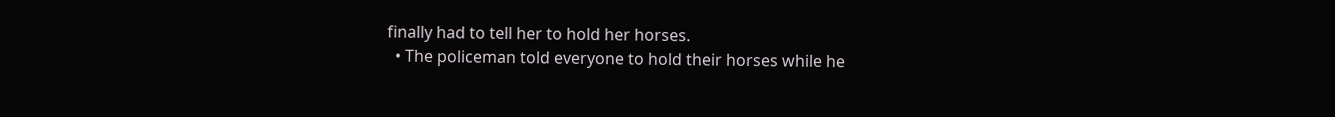finally had to tell her to hold her horses.
  • The policeman told everyone to hold their horses while he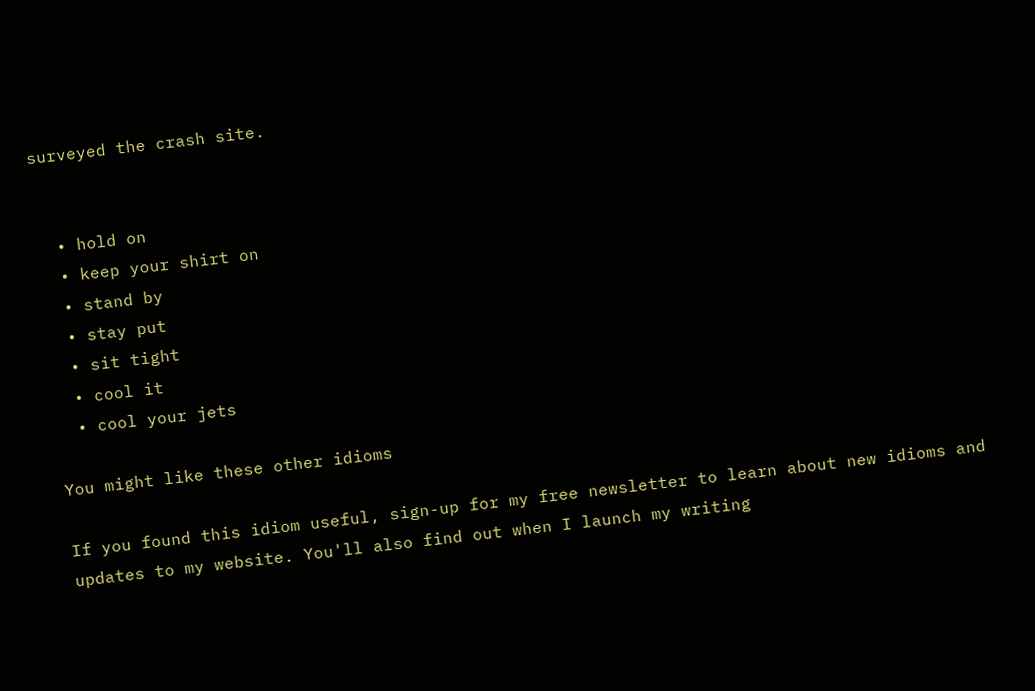surveyed the crash site.


  • hold on
  • keep your shirt on
  • stand by
  • stay put
  • sit tight
  • cool it
  • cool your jets

You might like these other idioms

If you found this idiom useful, sign-up for my free newsletter to learn about new idioms and updates to my website. You'll also find out when I launch my writing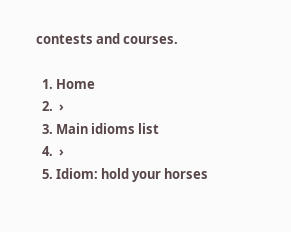contests and courses.

  1. Home
  2.  ›
  3. Main idioms list
  4.  ›
  5. Idiom: hold your horses